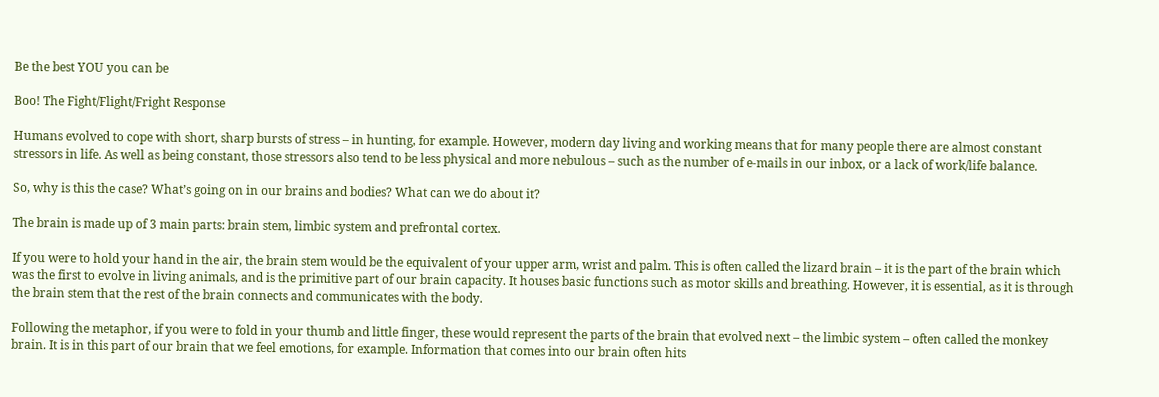Be the best YOU you can be

Boo! The Fight/Flight/Fright Response

Humans evolved to cope with short, sharp bursts of stress – in hunting, for example. However, modern day living and working means that for many people there are almost constant stressors in life. As well as being constant, those stressors also tend to be less physical and more nebulous – such as the number of e-mails in our inbox, or a lack of work/life balance.

So, why is this the case? What’s going on in our brains and bodies? What can we do about it?

The brain is made up of 3 main parts: brain stem, limbic system and prefrontal cortex.

If you were to hold your hand in the air, the brain stem would be the equivalent of your upper arm, wrist and palm. This is often called the lizard brain – it is the part of the brain which was the first to evolve in living animals, and is the primitive part of our brain capacity. It houses basic functions such as motor skills and breathing. However, it is essential, as it is through the brain stem that the rest of the brain connects and communicates with the body.

Following the metaphor, if you were to fold in your thumb and little finger, these would represent the parts of the brain that evolved next – the limbic system – often called the monkey brain. It is in this part of our brain that we feel emotions, for example. Information that comes into our brain often hits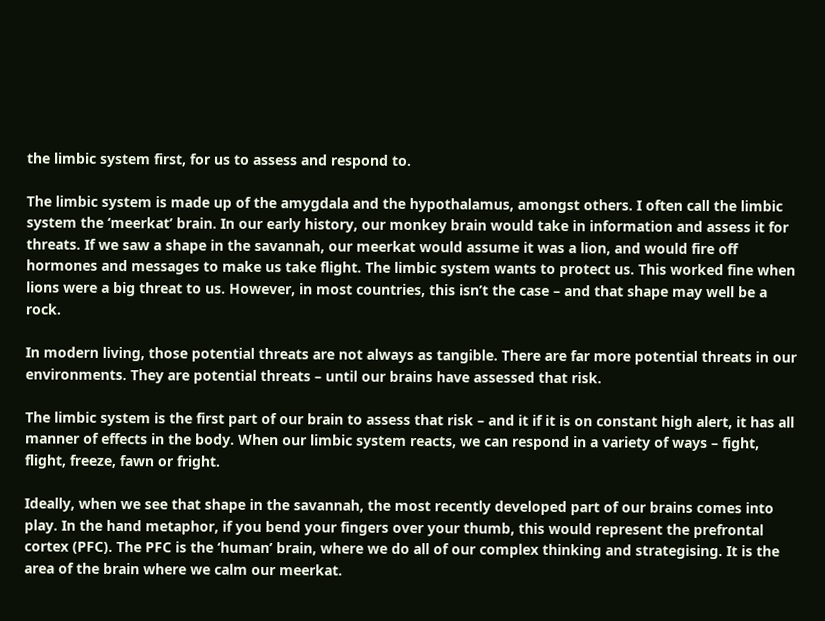the limbic system first, for us to assess and respond to.

The limbic system is made up of the amygdala and the hypothalamus, amongst others. I often call the limbic system the ‘meerkat’ brain. In our early history, our monkey brain would take in information and assess it for threats. If we saw a shape in the savannah, our meerkat would assume it was a lion, and would fire off hormones and messages to make us take flight. The limbic system wants to protect us. This worked fine when lions were a big threat to us. However, in most countries, this isn’t the case – and that shape may well be a rock.

In modern living, those potential threats are not always as tangible. There are far more potential threats in our environments. They are potential threats – until our brains have assessed that risk.

The limbic system is the first part of our brain to assess that risk – and it if it is on constant high alert, it has all manner of effects in the body. When our limbic system reacts, we can respond in a variety of ways – fight, flight, freeze, fawn or fright.

Ideally, when we see that shape in the savannah, the most recently developed part of our brains comes into play. In the hand metaphor, if you bend your fingers over your thumb, this would represent the prefrontal cortex (PFC). The PFC is the ‘human’ brain, where we do all of our complex thinking and strategising. It is the area of the brain where we calm our meerkat.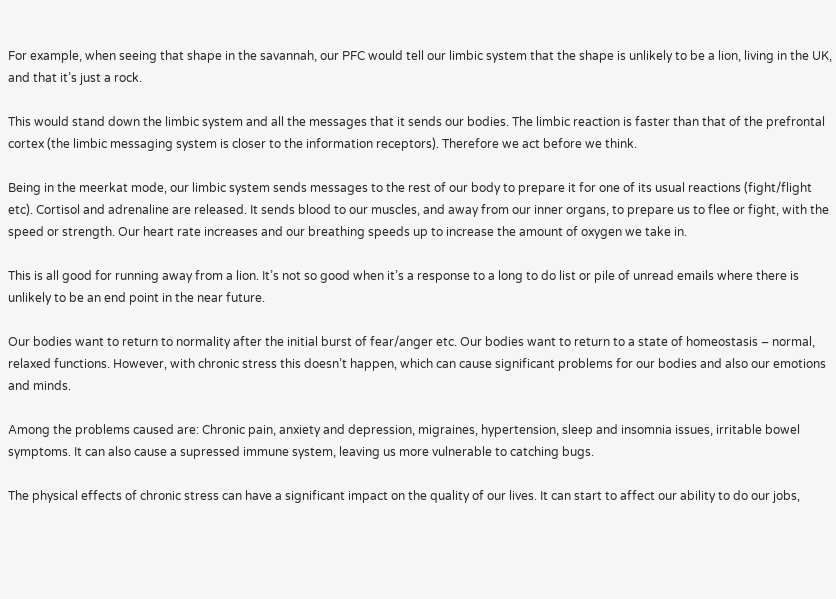For example, when seeing that shape in the savannah, our PFC would tell our limbic system that the shape is unlikely to be a lion, living in the UK, and that it’s just a rock.

This would stand down the limbic system and all the messages that it sends our bodies. The limbic reaction is faster than that of the prefrontal cortex (the limbic messaging system is closer to the information receptors). Therefore we act before we think.

Being in the meerkat mode, our limbic system sends messages to the rest of our body to prepare it for one of its usual reactions (fight/flight etc). Cortisol and adrenaline are released. It sends blood to our muscles, and away from our inner organs, to prepare us to flee or fight, with the speed or strength. Our heart rate increases and our breathing speeds up to increase the amount of oxygen we take in.

This is all good for running away from a lion. It’s not so good when it’s a response to a long to do list or pile of unread emails where there is unlikely to be an end point in the near future.

Our bodies want to return to normality after the initial burst of fear/anger etc. Our bodies want to return to a state of homeostasis – normal, relaxed functions. However, with chronic stress this doesn’t happen, which can cause significant problems for our bodies and also our emotions and minds.

Among the problems caused are: Chronic pain, anxiety and depression, migraines, hypertension, sleep and insomnia issues, irritable bowel symptoms. It can also cause a supressed immune system, leaving us more vulnerable to catching bugs.

The physical effects of chronic stress can have a significant impact on the quality of our lives. It can start to affect our ability to do our jobs,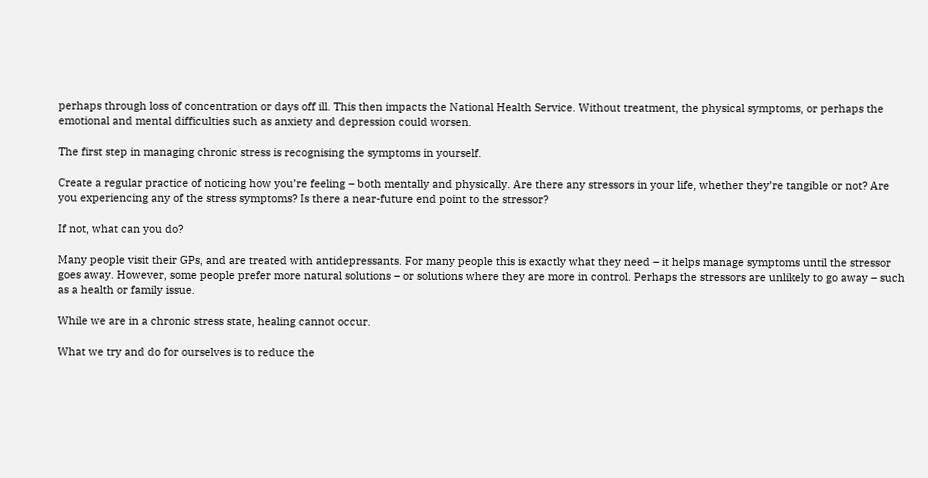perhaps through loss of concentration or days off ill. This then impacts the National Health Service. Without treatment, the physical symptoms, or perhaps the emotional and mental difficulties such as anxiety and depression could worsen.

The first step in managing chronic stress is recognising the symptoms in yourself.

Create a regular practice of noticing how you’re feeling – both mentally and physically. Are there any stressors in your life, whether they’re tangible or not? Are you experiencing any of the stress symptoms? Is there a near-future end point to the stressor?

If not, what can you do?

Many people visit their GPs, and are treated with antidepressants. For many people this is exactly what they need – it helps manage symptoms until the stressor goes away. However, some people prefer more natural solutions – or solutions where they are more in control. Perhaps the stressors are unlikely to go away – such as a health or family issue.

While we are in a chronic stress state, healing cannot occur.

What we try and do for ourselves is to reduce the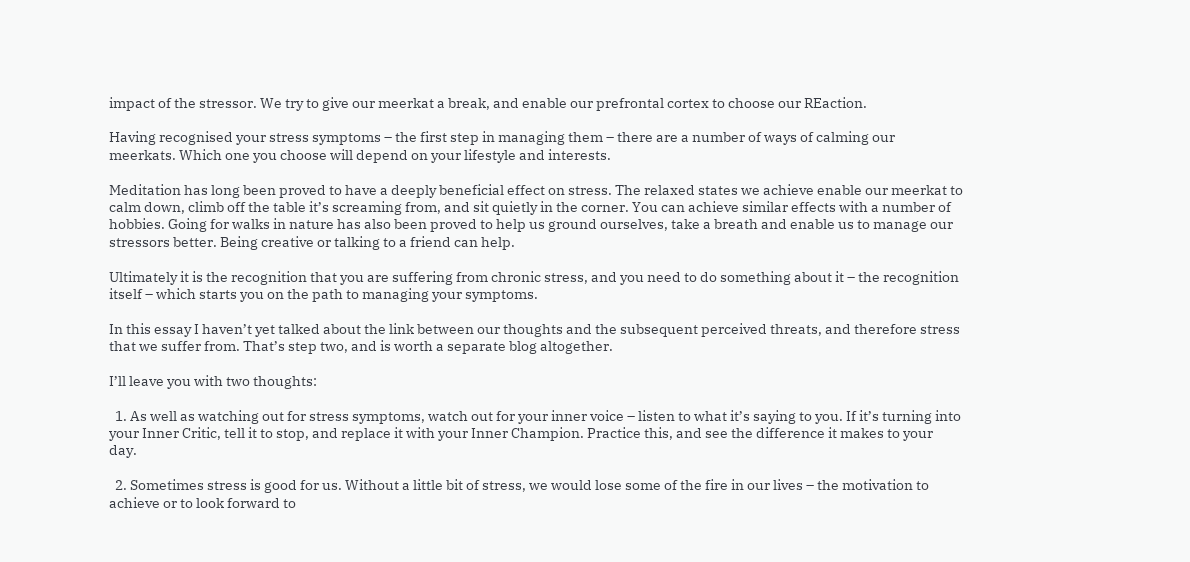impact of the stressor. We try to give our meerkat a break, and enable our prefrontal cortex to choose our REaction.

Having recognised your stress symptoms – the first step in managing them – there are a number of ways of calming our meerkats. Which one you choose will depend on your lifestyle and interests.

Meditation has long been proved to have a deeply beneficial effect on stress. The relaxed states we achieve enable our meerkat to calm down, climb off the table it’s screaming from, and sit quietly in the corner. You can achieve similar effects with a number of hobbies. Going for walks in nature has also been proved to help us ground ourselves, take a breath and enable us to manage our stressors better. Being creative or talking to a friend can help.

Ultimately it is the recognition that you are suffering from chronic stress, and you need to do something about it – the recognition itself – which starts you on the path to managing your symptoms.

In this essay I haven’t yet talked about the link between our thoughts and the subsequent perceived threats, and therefore stress that we suffer from. That’s step two, and is worth a separate blog altogether.

I’ll leave you with two thoughts:

  1. As well as watching out for stress symptoms, watch out for your inner voice – listen to what it’s saying to you. If it’s turning into your Inner Critic, tell it to stop, and replace it with your Inner Champion. Practice this, and see the difference it makes to your day.

  2. Sometimes stress is good for us. Without a little bit of stress, we would lose some of the fire in our lives – the motivation to achieve or to look forward to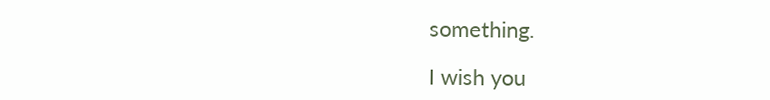something.

I wish you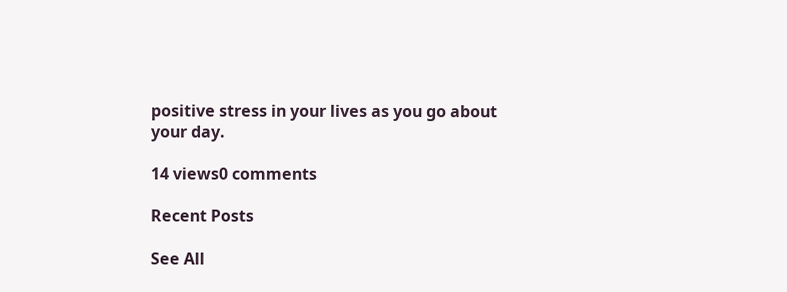positive stress in your lives as you go about your day.

14 views0 comments

Recent Posts

See All